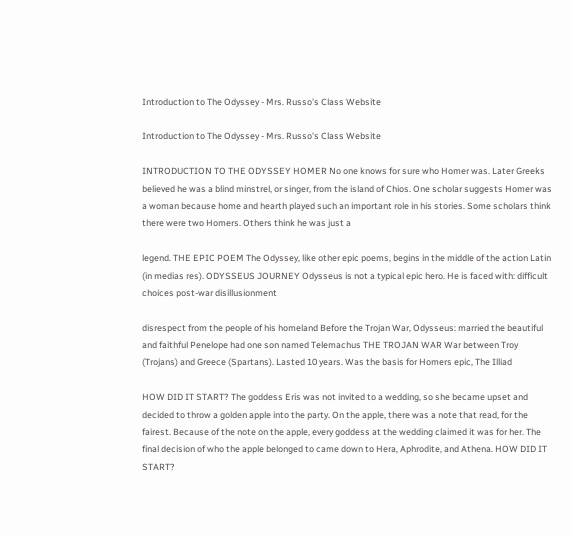Introduction to The Odyssey - Mrs. Russo's Class Website

Introduction to The Odyssey - Mrs. Russo's Class Website

INTRODUCTION TO THE ODYSSEY HOMER No one knows for sure who Homer was. Later Greeks believed he was a blind minstrel, or singer, from the island of Chios. One scholar suggests Homer was a woman because home and hearth played such an important role in his stories. Some scholars think there were two Homers. Others think he was just a

legend. THE EPIC POEM The Odyssey, like other epic poems, begins in the middle of the action Latin (in medias res). ODYSSEUS JOURNEY Odysseus is not a typical epic hero. He is faced with: difficult choices post-war disillusionment

disrespect from the people of his homeland Before the Trojan War, Odysseus: married the beautiful and faithful Penelope had one son named Telemachus THE TROJAN WAR War between Troy (Trojans) and Greece (Spartans). Lasted 10 years. Was the basis for Homers epic, The Illiad

HOW DID IT START? The goddess Eris was not invited to a wedding, so she became upset and decided to throw a golden apple into the party. On the apple, there was a note that read, for the fairest. Because of the note on the apple, every goddess at the wedding claimed it was for her. The final decision of who the apple belonged to came down to Hera, Aphrodite, and Athena. HOW DID IT START?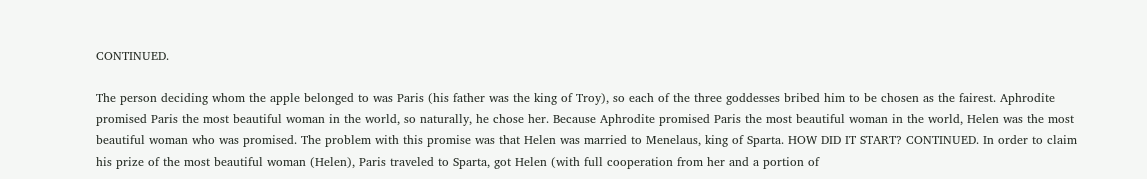CONTINUED.

The person deciding whom the apple belonged to was Paris (his father was the king of Troy), so each of the three goddesses bribed him to be chosen as the fairest. Aphrodite promised Paris the most beautiful woman in the world, so naturally, he chose her. Because Aphrodite promised Paris the most beautiful woman in the world, Helen was the most beautiful woman who was promised. The problem with this promise was that Helen was married to Menelaus, king of Sparta. HOW DID IT START? CONTINUED. In order to claim his prize of the most beautiful woman (Helen), Paris traveled to Sparta, got Helen (with full cooperation from her and a portion of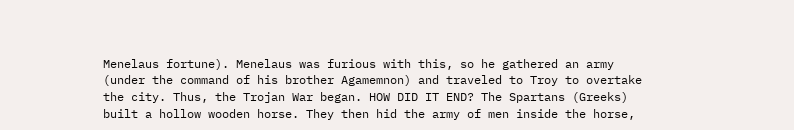Menelaus fortune). Menelaus was furious with this, so he gathered an army (under the command of his brother Agamemnon) and traveled to Troy to overtake the city. Thus, the Trojan War began. HOW DID IT END? The Spartans (Greeks) built a hollow wooden horse. They then hid the army of men inside the horse,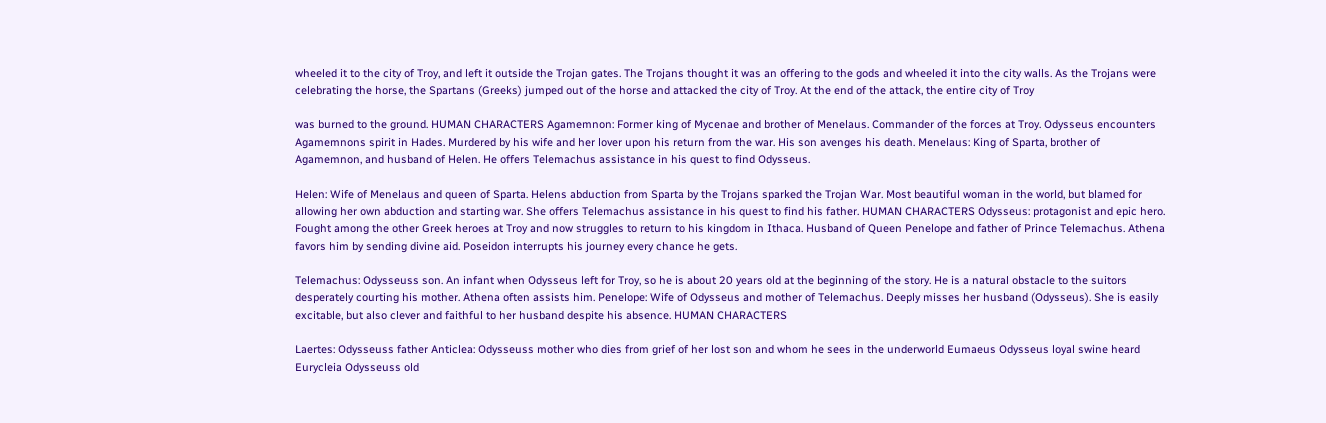wheeled it to the city of Troy, and left it outside the Trojan gates. The Trojans thought it was an offering to the gods and wheeled it into the city walls. As the Trojans were celebrating the horse, the Spartans (Greeks) jumped out of the horse and attacked the city of Troy. At the end of the attack, the entire city of Troy

was burned to the ground. HUMAN CHARACTERS Agamemnon: Former king of Mycenae and brother of Menelaus. Commander of the forces at Troy. Odysseus encounters Agamemnons spirit in Hades. Murdered by his wife and her lover upon his return from the war. His son avenges his death. Menelaus: King of Sparta, brother of Agamemnon, and husband of Helen. He offers Telemachus assistance in his quest to find Odysseus.

Helen: Wife of Menelaus and queen of Sparta. Helens abduction from Sparta by the Trojans sparked the Trojan War. Most beautiful woman in the world, but blamed for allowing her own abduction and starting war. She offers Telemachus assistance in his quest to find his father. HUMAN CHARACTERS Odysseus: protagonist and epic hero. Fought among the other Greek heroes at Troy and now struggles to return to his kingdom in Ithaca. Husband of Queen Penelope and father of Prince Telemachus. Athena favors him by sending divine aid. Poseidon interrupts his journey every chance he gets.

Telemachus: Odysseuss son. An infant when Odysseus left for Troy, so he is about 20 years old at the beginning of the story. He is a natural obstacle to the suitors desperately courting his mother. Athena often assists him. Penelope: Wife of Odysseus and mother of Telemachus. Deeply misses her husband (Odysseus). She is easily excitable, but also clever and faithful to her husband despite his absence. HUMAN CHARACTERS

Laertes: Odysseuss father Anticlea: Odysseuss mother who dies from grief of her lost son and whom he sees in the underworld Eumaeus Odysseus loyal swine heard Eurycleia Odysseuss old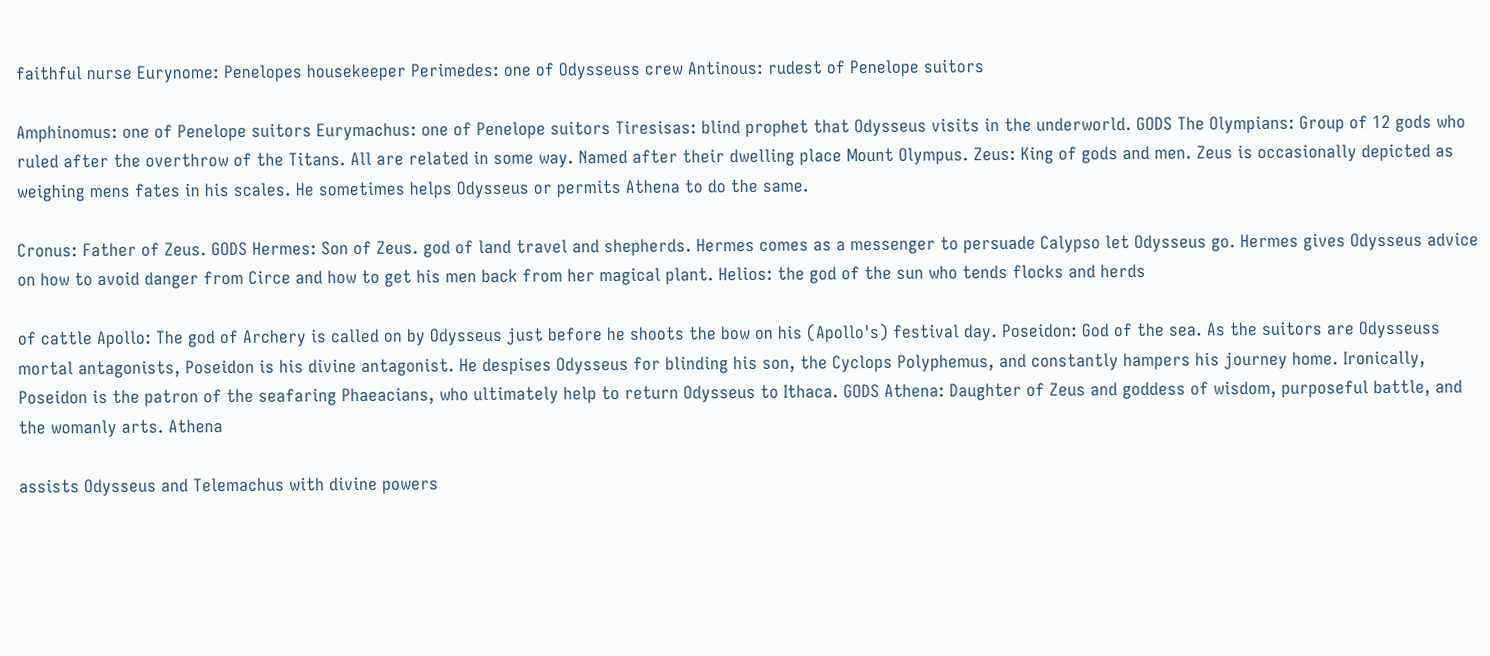faithful nurse Eurynome: Penelopes housekeeper Perimedes: one of Odysseuss crew Antinous: rudest of Penelope suitors

Amphinomus: one of Penelope suitors Eurymachus: one of Penelope suitors Tiresisas: blind prophet that Odysseus visits in the underworld. GODS The Olympians: Group of 12 gods who ruled after the overthrow of the Titans. All are related in some way. Named after their dwelling place Mount Olympus. Zeus: King of gods and men. Zeus is occasionally depicted as weighing mens fates in his scales. He sometimes helps Odysseus or permits Athena to do the same.

Cronus: Father of Zeus. GODS Hermes: Son of Zeus. god of land travel and shepherds. Hermes comes as a messenger to persuade Calypso let Odysseus go. Hermes gives Odysseus advice on how to avoid danger from Circe and how to get his men back from her magical plant. Helios: the god of the sun who tends flocks and herds

of cattle Apollo: The god of Archery is called on by Odysseus just before he shoots the bow on his (Apollo's) festival day. Poseidon: God of the sea. As the suitors are Odysseuss mortal antagonists, Poseidon is his divine antagonist. He despises Odysseus for blinding his son, the Cyclops Polyphemus, and constantly hampers his journey home. Ironically, Poseidon is the patron of the seafaring Phaeacians, who ultimately help to return Odysseus to Ithaca. GODS Athena: Daughter of Zeus and goddess of wisdom, purposeful battle, and the womanly arts. Athena

assists Odysseus and Telemachus with divine powers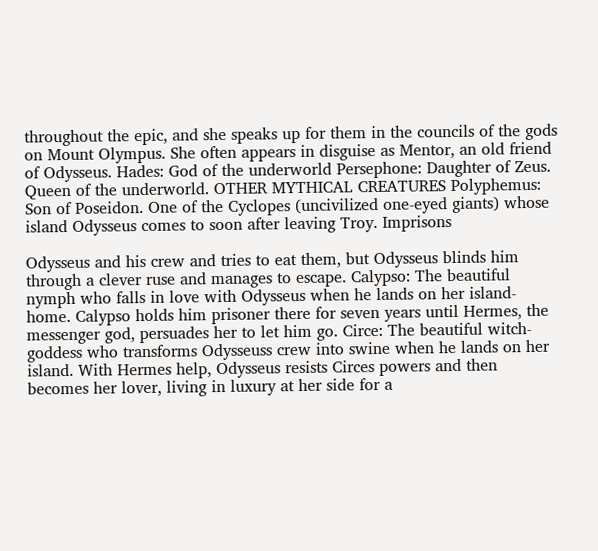throughout the epic, and she speaks up for them in the councils of the gods on Mount Olympus. She often appears in disguise as Mentor, an old friend of Odysseus. Hades: God of the underworld Persephone: Daughter of Zeus. Queen of the underworld. OTHER MYTHICAL CREATURES Polyphemus: Son of Poseidon. One of the Cyclopes (uncivilized one-eyed giants) whose island Odysseus comes to soon after leaving Troy. Imprisons

Odysseus and his crew and tries to eat them, but Odysseus blinds him through a clever ruse and manages to escape. Calypso: The beautiful nymph who falls in love with Odysseus when he lands on her island-home. Calypso holds him prisoner there for seven years until Hermes, the messenger god, persuades her to let him go. Circe: The beautiful witch-goddess who transforms Odysseuss crew into swine when he lands on her island. With Hermes help, Odysseus resists Circes powers and then becomes her lover, living in luxury at her side for a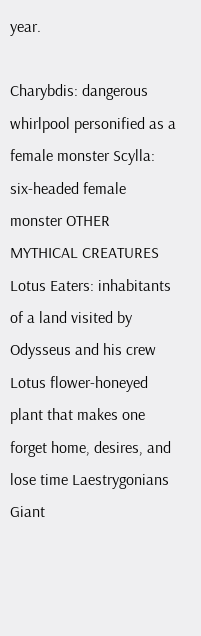year.

Charybdis: dangerous whirlpool personified as a female monster Scylla: six-headed female monster OTHER MYTHICAL CREATURES Lotus Eaters: inhabitants of a land visited by Odysseus and his crew Lotus flower-honeyed plant that makes one forget home, desires, and lose time Laestrygonians Giant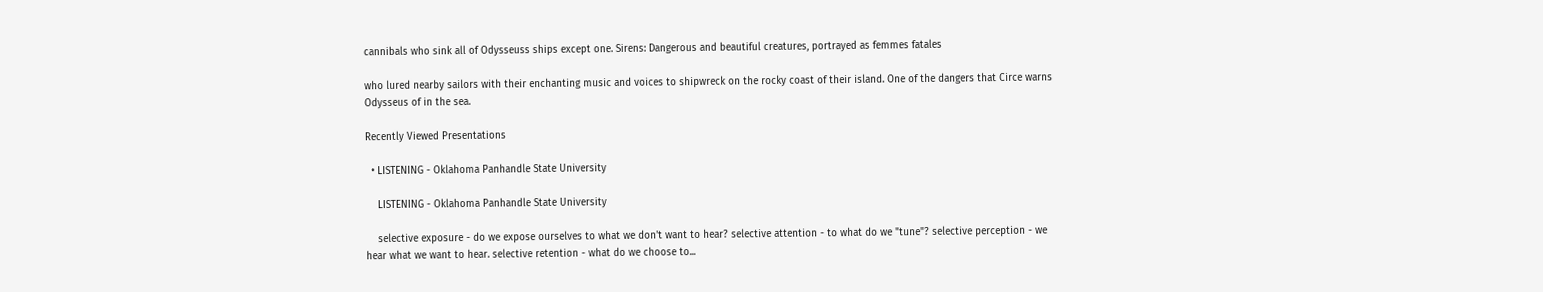cannibals who sink all of Odysseuss ships except one. Sirens: Dangerous and beautiful creatures, portrayed as femmes fatales

who lured nearby sailors with their enchanting music and voices to shipwreck on the rocky coast of their island. One of the dangers that Circe warns Odysseus of in the sea.

Recently Viewed Presentations

  • LISTENING - Oklahoma Panhandle State University

    LISTENING - Oklahoma Panhandle State University

    selective exposure - do we expose ourselves to what we don't want to hear? selective attention - to what do we "tune"? selective perception - we hear what we want to hear. selective retention - what do we choose to...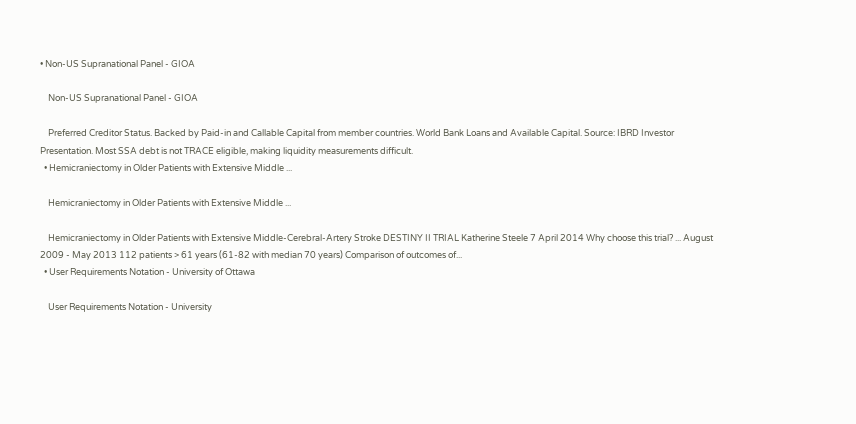• Non-US Supranational Panel - GIOA

    Non-US Supranational Panel - GIOA

    Preferred Creditor Status. Backed by Paid-in and Callable Capital from member countries. World Bank Loans and Available Capital. Source: IBRD Investor Presentation. Most SSA debt is not TRACE eligible, making liquidity measurements difficult.
  • Hemicraniectomy in Older Patients with Extensive Middle ...

    Hemicraniectomy in Older Patients with Extensive Middle ...

    Hemicraniectomy in Older Patients with Extensive Middle-Cerebral-Artery Stroke DESTINY II TRIAL Katherine Steele 7 April 2014 Why choose this trial? ... August 2009 - May 2013 112 patients > 61 years (61-82 with median 70 years) Comparison of outcomes of...
  • User Requirements Notation - University of Ottawa

    User Requirements Notation - University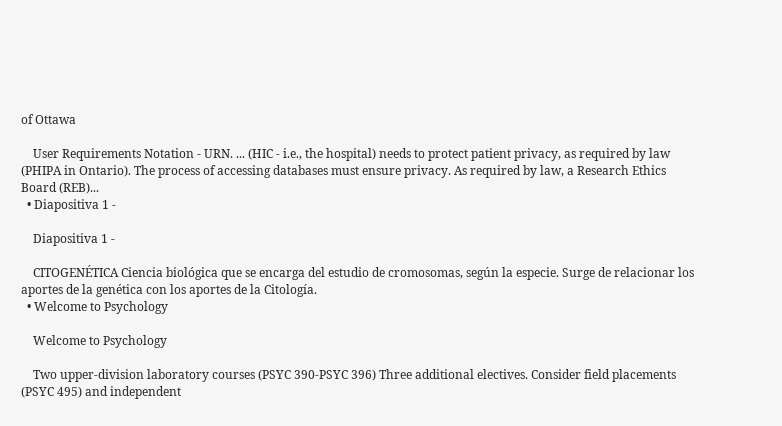of Ottawa

    User Requirements Notation - URN. ... (HIC - i.e., the hospital) needs to protect patient privacy, as required by law (PHIPA in Ontario). The process of accessing databases must ensure privacy. As required by law, a Research Ethics Board (REB)...
  • Diapositiva 1 -

    Diapositiva 1 -

    CITOGENÉTICA Ciencia biológica que se encarga del estudio de cromosomas, según la especie. Surge de relacionar los aportes de la genética con los aportes de la Citología.
  • Welcome to Psychology

    Welcome to Psychology

    Two upper-division laboratory courses (PSYC 390-PSYC 396) Three additional electives. Consider field placements (PSYC 495) and independent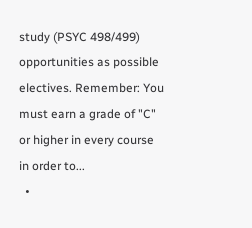study (PSYC 498/499) opportunities as possible electives. Remember: You must earn a grade of "C" or higher in every course in order to...
  •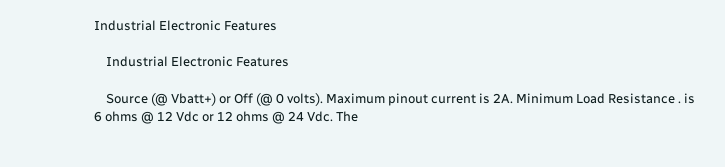Industrial Electronic Features

    Industrial Electronic Features

    Source (@ Vbatt+) or Off (@ 0 volts). Maximum pinout current is 2A. Minimum Load Resistance . is 6 ohms @ 12 Vdc or 12 ohms @ 24 Vdc. The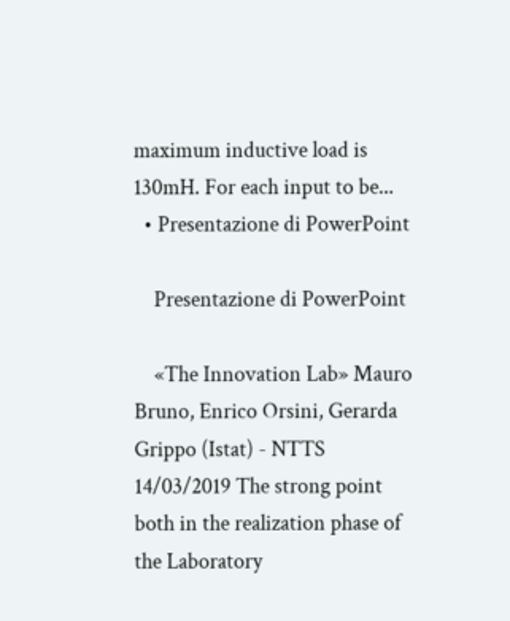maximum inductive load is 130mH. For each input to be...
  • Presentazione di PowerPoint

    Presentazione di PowerPoint

    «The Innovation Lab» Mauro Bruno, Enrico Orsini, Gerarda Grippo (Istat) - NTTS 14/03/2019 The strong point both in the realization phase of the Laboratory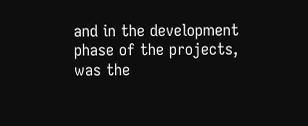and in the development phase of the projects, was the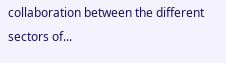collaboration between the different sectors of...